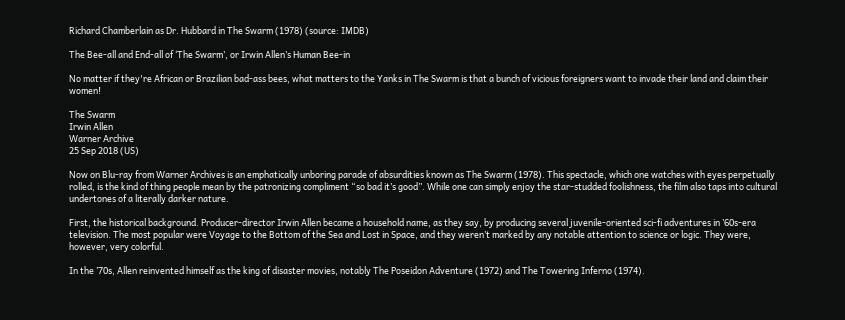Richard Chamberlain as Dr. Hubbard in The Swarm (1978) (source: IMDB)

The Bee-all and End-all of ‘The Swarm’, or Irwin Allen’s Human Bee-in

No matter if they're African or Brazilian bad-ass bees, what matters to the Yanks in The Swarm is that a bunch of vicious foreigners want to invade their land and claim their women!

The Swarm
Irwin Allen
Warner Archive
25 Sep 2018 (US)

Now on Blu-ray from Warner Archives is an emphatically unboring parade of absurdities known as The Swarm (1978). This spectacle, which one watches with eyes perpetually rolled, is the kind of thing people mean by the patronizing compliment “so bad it’s good”. While one can simply enjoy the star-studded foolishness, the film also taps into cultural undertones of a literally darker nature.

First, the historical background. Producer-director Irwin Allen became a household name, as they say, by producing several juvenile-oriented sci-fi adventures in ’60s-era television. The most popular were Voyage to the Bottom of the Sea and Lost in Space, and they weren’t marked by any notable attention to science or logic. They were, however, very colorful.

In the ’70s, Allen reinvented himself as the king of disaster movies, notably The Poseidon Adventure (1972) and The Towering Inferno (1974).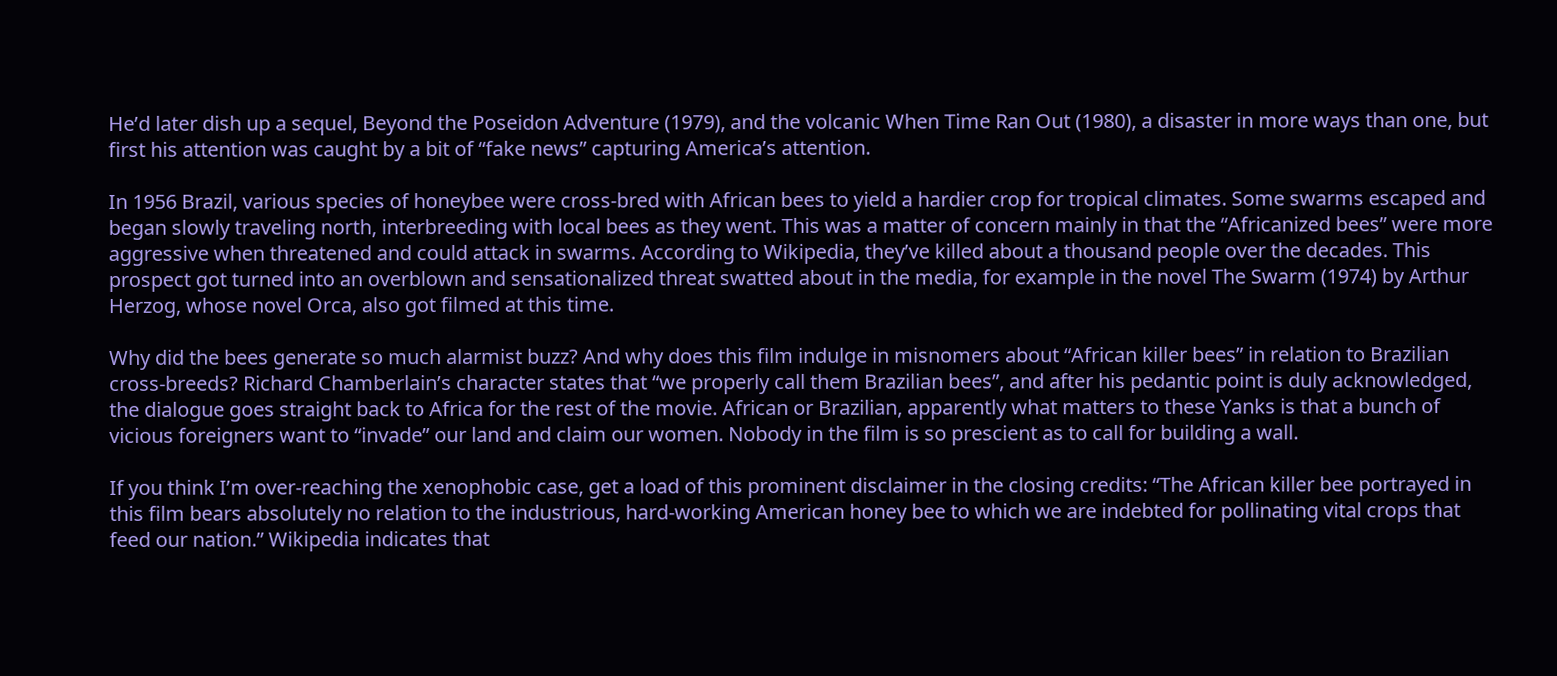He’d later dish up a sequel, Beyond the Poseidon Adventure (1979), and the volcanic When Time Ran Out (1980), a disaster in more ways than one, but first his attention was caught by a bit of “fake news” capturing America’s attention.

In 1956 Brazil, various species of honeybee were cross-bred with African bees to yield a hardier crop for tropical climates. Some swarms escaped and began slowly traveling north, interbreeding with local bees as they went. This was a matter of concern mainly in that the “Africanized bees” were more aggressive when threatened and could attack in swarms. According to Wikipedia, they’ve killed about a thousand people over the decades. This prospect got turned into an overblown and sensationalized threat swatted about in the media, for example in the novel The Swarm (1974) by Arthur Herzog, whose novel Orca, also got filmed at this time.

Why did the bees generate so much alarmist buzz? And why does this film indulge in misnomers about “African killer bees” in relation to Brazilian cross-breeds? Richard Chamberlain’s character states that “we properly call them Brazilian bees”, and after his pedantic point is duly acknowledged, the dialogue goes straight back to Africa for the rest of the movie. African or Brazilian, apparently what matters to these Yanks is that a bunch of vicious foreigners want to “invade” our land and claim our women. Nobody in the film is so prescient as to call for building a wall.

If you think I’m over-reaching the xenophobic case, get a load of this prominent disclaimer in the closing credits: “The African killer bee portrayed in this film bears absolutely no relation to the industrious, hard-working American honey bee to which we are indebted for pollinating vital crops that feed our nation.” Wikipedia indicates that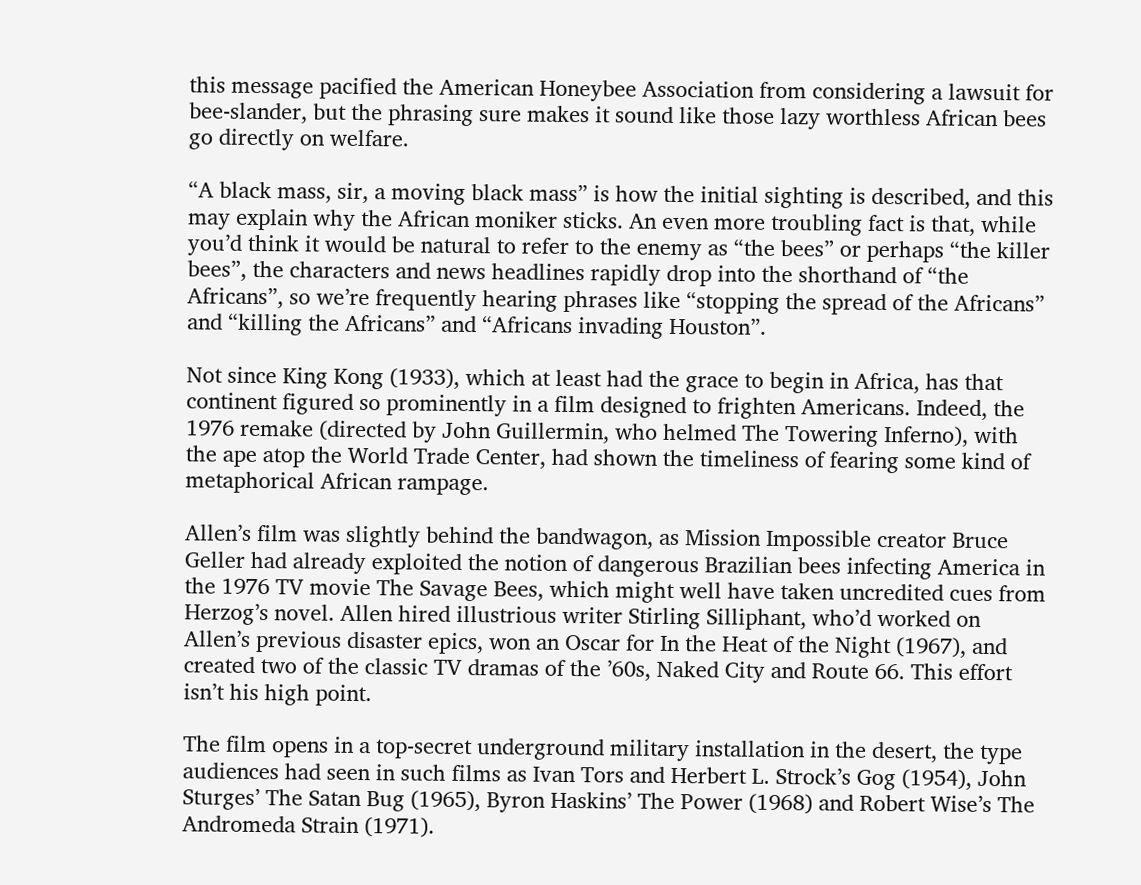this message pacified the American Honeybee Association from considering a lawsuit for bee-slander, but the phrasing sure makes it sound like those lazy worthless African bees go directly on welfare.

“A black mass, sir, a moving black mass” is how the initial sighting is described, and this may explain why the African moniker sticks. An even more troubling fact is that, while you’d think it would be natural to refer to the enemy as “the bees” or perhaps “the killer bees”, the characters and news headlines rapidly drop into the shorthand of “the Africans”, so we’re frequently hearing phrases like “stopping the spread of the Africans” and “killing the Africans” and “Africans invading Houston”.

Not since King Kong (1933), which at least had the grace to begin in Africa, has that continent figured so prominently in a film designed to frighten Americans. Indeed, the 1976 remake (directed by John Guillermin, who helmed The Towering Inferno), with the ape atop the World Trade Center, had shown the timeliness of fearing some kind of metaphorical African rampage.

Allen’s film was slightly behind the bandwagon, as Mission Impossible creator Bruce Geller had already exploited the notion of dangerous Brazilian bees infecting America in the 1976 TV movie The Savage Bees, which might well have taken uncredited cues from Herzog’s novel. Allen hired illustrious writer Stirling Silliphant, who’d worked on Allen’s previous disaster epics, won an Oscar for In the Heat of the Night (1967), and created two of the classic TV dramas of the ’60s, Naked City and Route 66. This effort isn’t his high point.

The film opens in a top-secret underground military installation in the desert, the type audiences had seen in such films as Ivan Tors and Herbert L. Strock’s Gog (1954), John Sturges’ The Satan Bug (1965), Byron Haskins’ The Power (1968) and Robert Wise’s The Andromeda Strain (1971).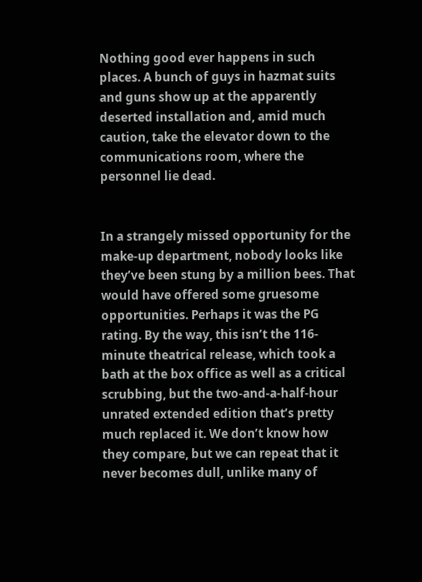Nothing good ever happens in such places. A bunch of guys in hazmat suits and guns show up at the apparently deserted installation and, amid much caution, take the elevator down to the communications room, where the personnel lie dead.


In a strangely missed opportunity for the make-up department, nobody looks like they’ve been stung by a million bees. That would have offered some gruesome opportunities. Perhaps it was the PG rating. By the way, this isn’t the 116-minute theatrical release, which took a bath at the box office as well as a critical scrubbing, but the two-and-a-half-hour unrated extended edition that’s pretty much replaced it. We don’t know how they compare, but we can repeat that it never becomes dull, unlike many of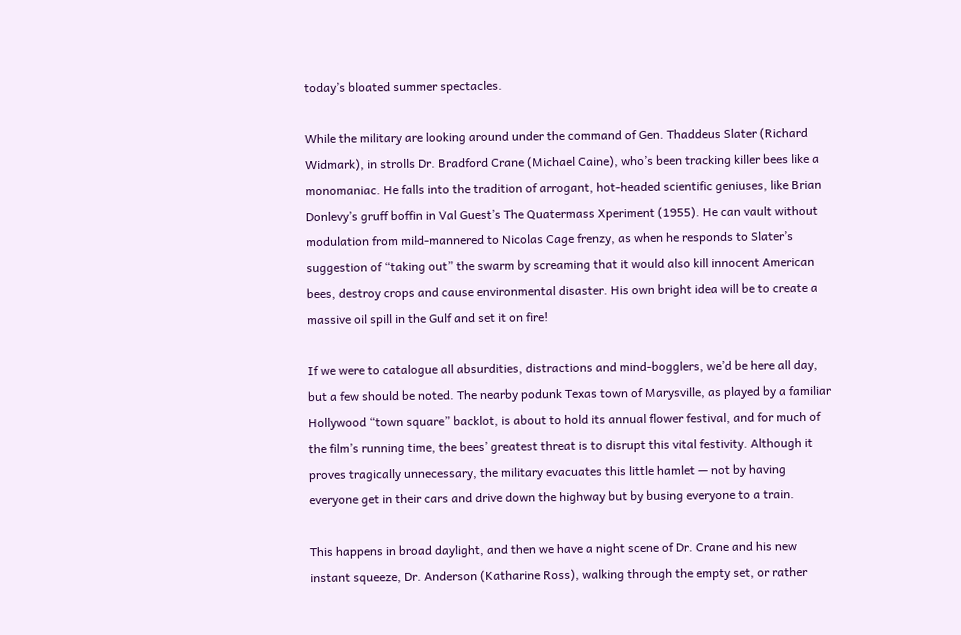today’s bloated summer spectacles.

While the military are looking around under the command of Gen. Thaddeus Slater (Richard Widmark), in strolls Dr. Bradford Crane (Michael Caine), who’s been tracking killer bees like a monomaniac. He falls into the tradition of arrogant, hot-headed scientific geniuses, like Brian Donlevy’s gruff boffin in Val Guest’s The Quatermass Xperiment (1955). He can vault without modulation from mild-mannered to Nicolas Cage frenzy, as when he responds to Slater’s suggestion of “taking out” the swarm by screaming that it would also kill innocent American bees, destroy crops and cause environmental disaster. His own bright idea will be to create a massive oil spill in the Gulf and set it on fire!

If we were to catalogue all absurdities, distractions and mind-bogglers, we’d be here all day, but a few should be noted. The nearby podunk Texas town of Marysville, as played by a familiar Hollywood “town square” backlot, is about to hold its annual flower festival, and for much of the film’s running time, the bees’ greatest threat is to disrupt this vital festivity. Although it proves tragically unnecessary, the military evacuates this little hamlet — not by having everyone get in their cars and drive down the highway but by busing everyone to a train.

This happens in broad daylight, and then we have a night scene of Dr. Crane and his new instant squeeze, Dr. Anderson (Katharine Ross), walking through the empty set, or rather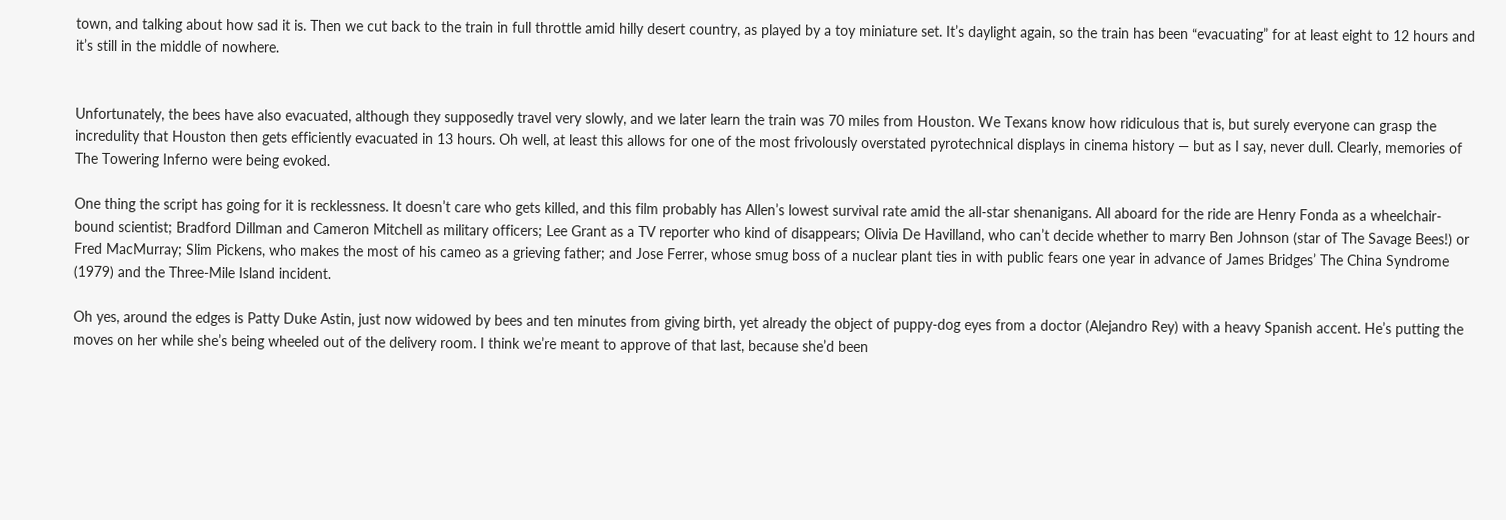town, and talking about how sad it is. Then we cut back to the train in full throttle amid hilly desert country, as played by a toy miniature set. It’s daylight again, so the train has been “evacuating” for at least eight to 12 hours and it’s still in the middle of nowhere.


Unfortunately, the bees have also evacuated, although they supposedly travel very slowly, and we later learn the train was 70 miles from Houston. We Texans know how ridiculous that is, but surely everyone can grasp the incredulity that Houston then gets efficiently evacuated in 13 hours. Oh well, at least this allows for one of the most frivolously overstated pyrotechnical displays in cinema history — but as I say, never dull. Clearly, memories of The Towering Inferno were being evoked.

One thing the script has going for it is recklessness. It doesn’t care who gets killed, and this film probably has Allen’s lowest survival rate amid the all-star shenanigans. All aboard for the ride are Henry Fonda as a wheelchair-bound scientist; Bradford Dillman and Cameron Mitchell as military officers; Lee Grant as a TV reporter who kind of disappears; Olivia De Havilland, who can’t decide whether to marry Ben Johnson (star of The Savage Bees!) or Fred MacMurray; Slim Pickens, who makes the most of his cameo as a grieving father; and Jose Ferrer, whose smug boss of a nuclear plant ties in with public fears one year in advance of James Bridges’ The China Syndrome (1979) and the Three-Mile Island incident.

Oh yes, around the edges is Patty Duke Astin, just now widowed by bees and ten minutes from giving birth, yet already the object of puppy-dog eyes from a doctor (Alejandro Rey) with a heavy Spanish accent. He’s putting the moves on her while she’s being wheeled out of the delivery room. I think we’re meant to approve of that last, because she’d been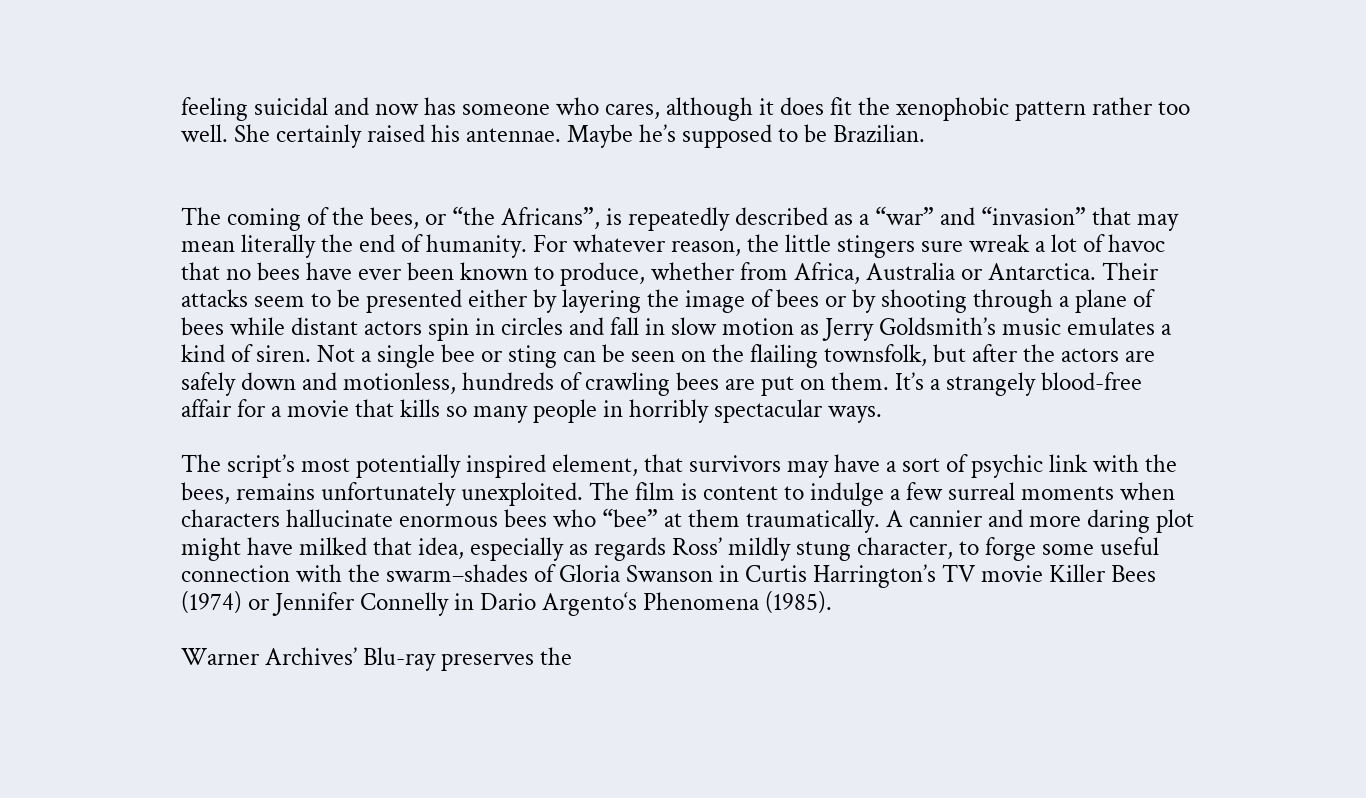feeling suicidal and now has someone who cares, although it does fit the xenophobic pattern rather too well. She certainly raised his antennae. Maybe he’s supposed to be Brazilian.


The coming of the bees, or “the Africans”, is repeatedly described as a “war” and “invasion” that may mean literally the end of humanity. For whatever reason, the little stingers sure wreak a lot of havoc that no bees have ever been known to produce, whether from Africa, Australia or Antarctica. Their attacks seem to be presented either by layering the image of bees or by shooting through a plane of bees while distant actors spin in circles and fall in slow motion as Jerry Goldsmith’s music emulates a kind of siren. Not a single bee or sting can be seen on the flailing townsfolk, but after the actors are safely down and motionless, hundreds of crawling bees are put on them. It’s a strangely blood-free affair for a movie that kills so many people in horribly spectacular ways.

The script’s most potentially inspired element, that survivors may have a sort of psychic link with the bees, remains unfortunately unexploited. The film is content to indulge a few surreal moments when characters hallucinate enormous bees who “bee” at them traumatically. A cannier and more daring plot might have milked that idea, especially as regards Ross’ mildly stung character, to forge some useful connection with the swarm–shades of Gloria Swanson in Curtis Harrington’s TV movie Killer Bees (1974) or Jennifer Connelly in Dario Argento‘s Phenomena (1985).

Warner Archives’ Blu-ray preserves the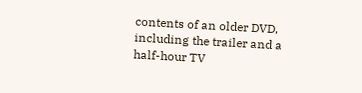contents of an older DVD, including the trailer and a half-hour TV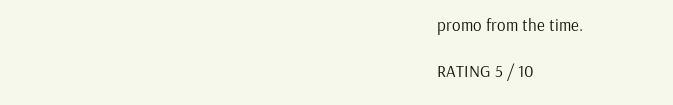promo from the time.

RATING 5 / 10